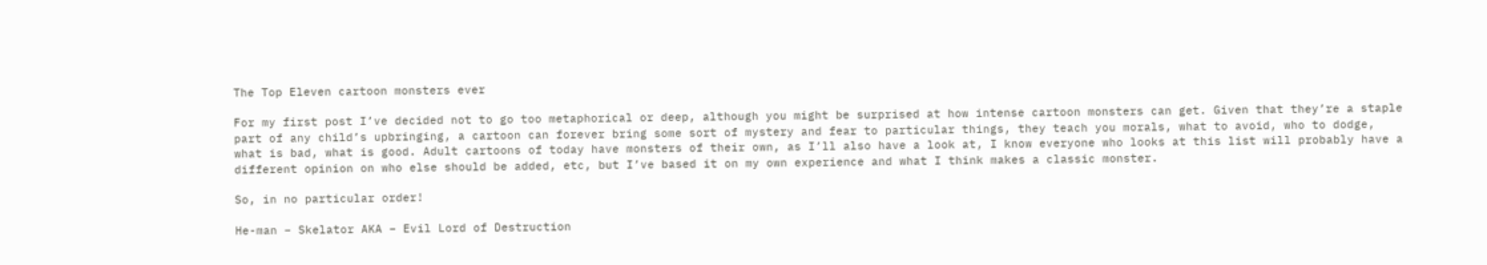The Top Eleven cartoon monsters ever

For my first post I’ve decided not to go too metaphorical or deep, although you might be surprised at how intense cartoon monsters can get. Given that they’re a staple part of any child’s upbringing, a cartoon can forever bring some sort of mystery and fear to particular things, they teach you morals, what to avoid, who to dodge, what is bad, what is good. Adult cartoons of today have monsters of their own, as I’ll also have a look at, I know everyone who looks at this list will probably have a different opinion on who else should be added, etc, but I’ve based it on my own experience and what I think makes a classic monster.

So, in no particular order!

He-man – Skelator AKA – Evil Lord of Destruction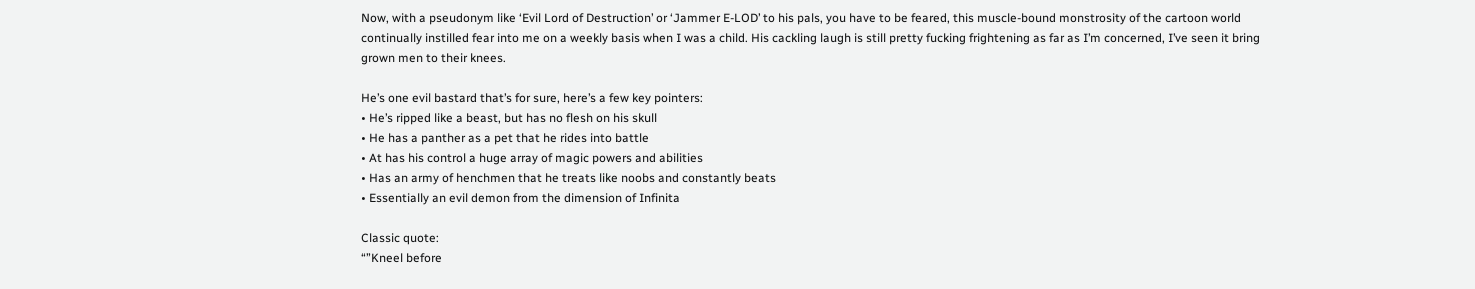Now, with a pseudonym like ‘Evil Lord of Destruction’ or ‘Jammer E-LOD’ to his pals, you have to be feared, this muscle-bound monstrosity of the cartoon world continually instilled fear into me on a weekly basis when I was a child. His cackling laugh is still pretty fucking frightening as far as I’m concerned, I’ve seen it bring grown men to their knees.

He’s one evil bastard that’s for sure, here’s a few key pointers:
• He’s ripped like a beast, but has no flesh on his skull
• He has a panther as a pet that he rides into battle
• At has his control a huge array of magic powers and abilities
• Has an army of henchmen that he treats like noobs and constantly beats
• Essentially an evil demon from the dimension of Infinita

Classic quote:
“”Kneel before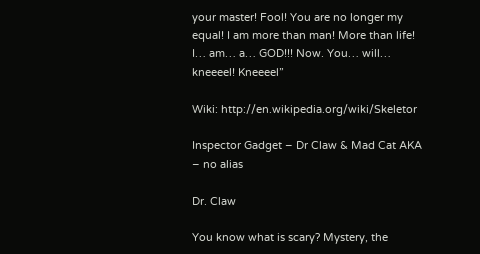your master! Fool! You are no longer my equal! I am more than man! More than life! I… am… a… GOD!!! Now. You… will… kneeeel! Kneeeel”

Wiki: http://en.wikipedia.org/wiki/Skeletor

Inspector Gadget – Dr Claw & Mad Cat AKA – no alias

Dr. Claw

You know what is scary? Mystery, the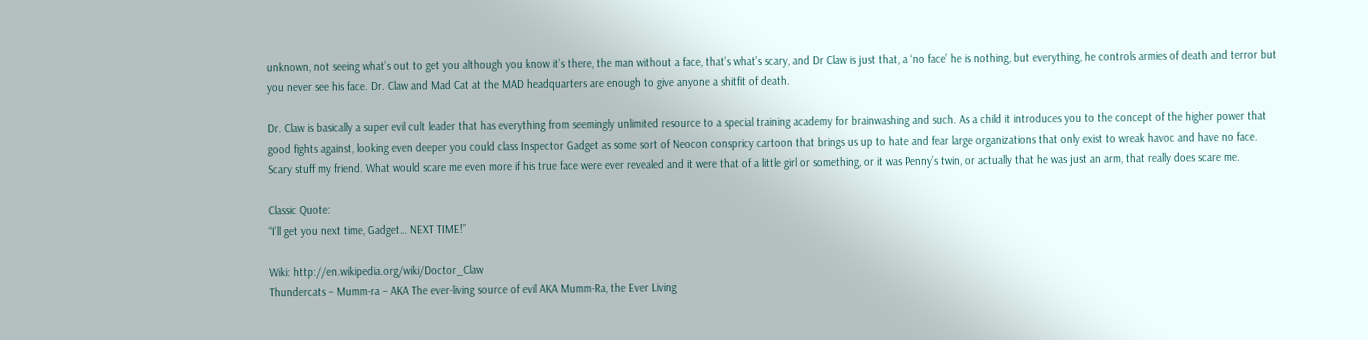unknown, not seeing what’s out to get you although you know it’s there, the man without a face, that’s what’s scary, and Dr Claw is just that, a ‘no face’ he is nothing, but everything, he controls armies of death and terror but you never see his face. Dr. Claw and Mad Cat at the MAD headquarters are enough to give anyone a shitfit of death.

Dr. Claw is basically a super evil cult leader that has everything from seemingly unlimited resource to a special training academy for brainwashing and such. As a child it introduces you to the concept of the higher power that good fights against, looking even deeper you could class Inspector Gadget as some sort of Neocon conspricy cartoon that brings us up to hate and fear large organizations that only exist to wreak havoc and have no face. Scary stuff my friend. What would scare me even more if his true face were ever revealed and it were that of a little girl or something, or it was Penny’s twin, or actually that he was just an arm, that really does scare me.

Classic Quote:
“I’ll get you next time, Gadget… NEXT TIME!”

Wiki: http://en.wikipedia.org/wiki/Doctor_Claw
Thundercats – Mumm-ra – AKA The ever-living source of evil AKA Mumm-Ra, the Ever Living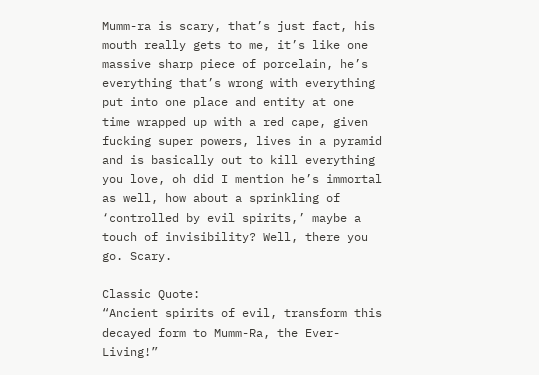Mumm-ra is scary, that’s just fact, his mouth really gets to me, it’s like one massive sharp piece of porcelain, he’s everything that’s wrong with everything put into one place and entity at one time wrapped up with a red cape, given fucking super powers, lives in a pyramid and is basically out to kill everything you love, oh did I mention he’s immortal as well, how about a sprinkling of ‘controlled by evil spirits,’ maybe a touch of invisibility? Well, there you go. Scary.

Classic Quote:
“Ancient spirits of evil, transform this decayed form to Mumm-Ra, the Ever-Living!”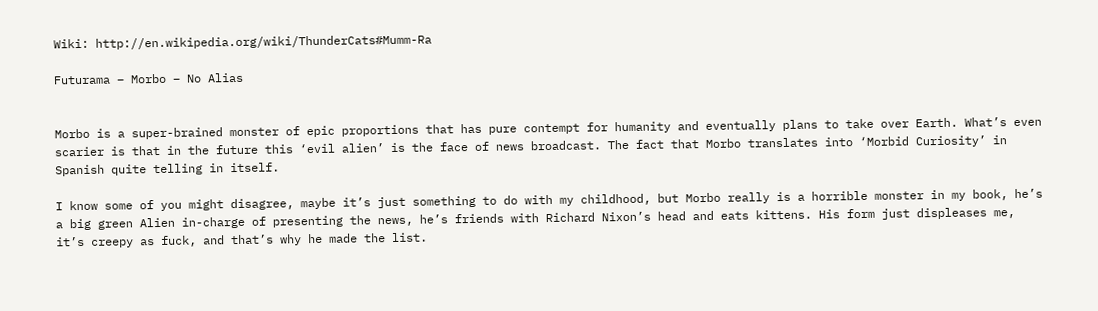Wiki: http://en.wikipedia.org/wiki/ThunderCats#Mumm-Ra

Futurama – Morbo – No Alias


Morbo is a super-brained monster of epic proportions that has pure contempt for humanity and eventually plans to take over Earth. What’s even scarier is that in the future this ‘evil alien’ is the face of news broadcast. The fact that Morbo translates into ‘Morbid Curiosity’ in Spanish quite telling in itself.

I know some of you might disagree, maybe it’s just something to do with my childhood, but Morbo really is a horrible monster in my book, he’s a big green Alien in-charge of presenting the news, he’s friends with Richard Nixon’s head and eats kittens. His form just displeases me, it’s creepy as fuck, and that’s why he made the list.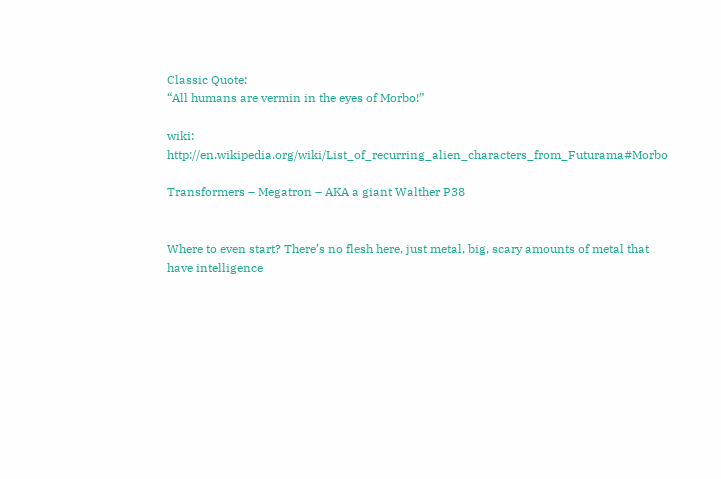Classic Quote:
“All humans are vermin in the eyes of Morbo!”

wiki: http://en.wikipedia.org/wiki/List_of_recurring_alien_characters_from_Futurama#Morbo

Transformers – Megatron – AKA a giant Walther P38


Where to even start? There’s no flesh here, just metal, big, scary amounts of metal that have intelligence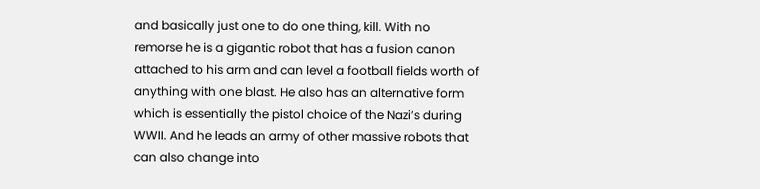and basically just one to do one thing, kill. With no remorse he is a gigantic robot that has a fusion canon attached to his arm and can level a football fields worth of anything with one blast. He also has an alternative form which is essentially the pistol choice of the Nazi’s during WWII. And he leads an army of other massive robots that can also change into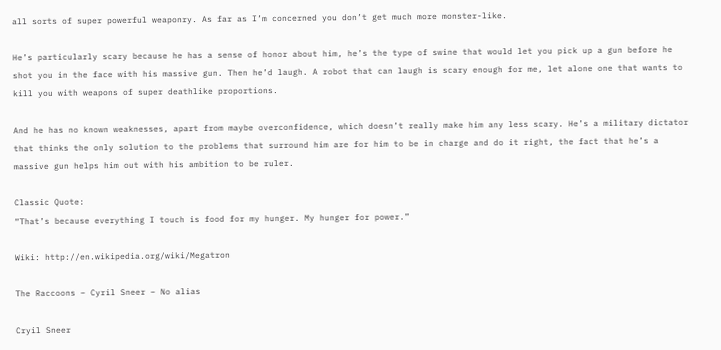all sorts of super powerful weaponry. As far as I’m concerned you don’t get much more monster-like.

He’s particularly scary because he has a sense of honor about him, he’s the type of swine that would let you pick up a gun before he shot you in the face with his massive gun. Then he’d laugh. A robot that can laugh is scary enough for me, let alone one that wants to kill you with weapons of super deathlike proportions.

And he has no known weaknesses, apart from maybe overconfidence, which doesn’t really make him any less scary. He’s a military dictator that thinks the only solution to the problems that surround him are for him to be in charge and do it right, the fact that he’s a massive gun helps him out with his ambition to be ruler.

Classic Quote:
“That’s because everything I touch is food for my hunger. My hunger for power.”

Wiki: http://en.wikipedia.org/wiki/Megatron

The Raccoons – Cyril Sneer – No alias

Cryil Sneer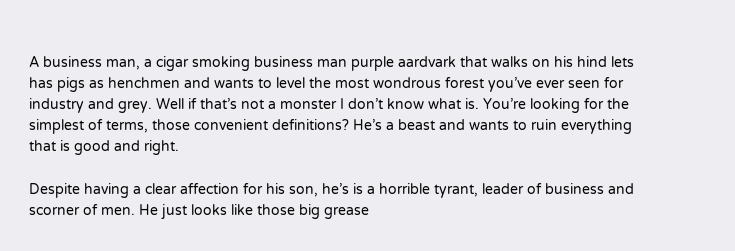A business man, a cigar smoking business man purple aardvark that walks on his hind lets has pigs as henchmen and wants to level the most wondrous forest you’ve ever seen for industry and grey. Well if that’s not a monster I don’t know what is. You’re looking for the simplest of terms, those convenient definitions? He’s a beast and wants to ruin everything that is good and right.

Despite having a clear affection for his son, he’s is a horrible tyrant, leader of business and scorner of men. He just looks like those big grease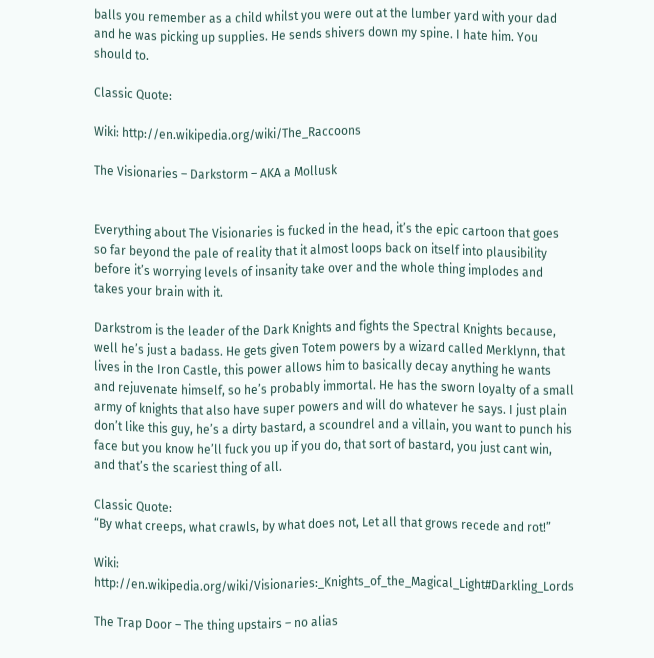balls you remember as a child whilst you were out at the lumber yard with your dad and he was picking up supplies. He sends shivers down my spine. I hate him. You should to.

Classic Quote:

Wiki: http://en.wikipedia.org/wiki/The_Raccoons

The Visionaries – Darkstorm – AKA a Mollusk


Everything about The Visionaries is fucked in the head, it’s the epic cartoon that goes so far beyond the pale of reality that it almost loops back on itself into plausibility before it’s worrying levels of insanity take over and the whole thing implodes and takes your brain with it.

Darkstrom is the leader of the Dark Knights and fights the Spectral Knights because, well he’s just a badass. He gets given Totem powers by a wizard called Merklynn, that lives in the Iron Castle, this power allows him to basically decay anything he wants and rejuvenate himself, so he’s probably immortal. He has the sworn loyalty of a small army of knights that also have super powers and will do whatever he says. I just plain don’t like this guy, he’s a dirty bastard, a scoundrel and a villain, you want to punch his face but you know he’ll fuck you up if you do, that sort of bastard, you just cant win, and that’s the scariest thing of all.

Classic Quote:
“By what creeps, what crawls, by what does not, Let all that grows recede and rot!”

Wiki: http://en.wikipedia.org/wiki/Visionaries:_Knights_of_the_Magical_Light#Darkling_Lords

The Trap Door – The thing upstairs – no alias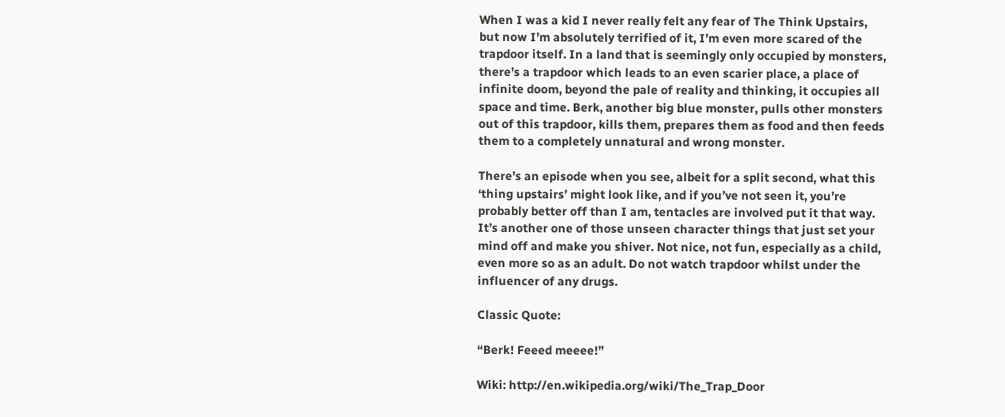When I was a kid I never really felt any fear of The Think Upstairs, but now I’m absolutely terrified of it, I’m even more scared of the trapdoor itself. In a land that is seemingly only occupied by monsters, there’s a trapdoor which leads to an even scarier place, a place of infinite doom, beyond the pale of reality and thinking, it occupies all space and time. Berk, another big blue monster, pulls other monsters out of this trapdoor, kills them, prepares them as food and then feeds them to a completely unnatural and wrong monster.

There’s an episode when you see, albeit for a split second, what this ‘thing upstairs’ might look like, and if you’ve not seen it, you’re probably better off than I am, tentacles are involved put it that way. It’s another one of those unseen character things that just set your mind off and make you shiver. Not nice, not fun, especially as a child, even more so as an adult. Do not watch trapdoor whilst under the influencer of any drugs.

Classic Quote:

“Berk! Feeed meeee!”

Wiki: http://en.wikipedia.org/wiki/The_Trap_Door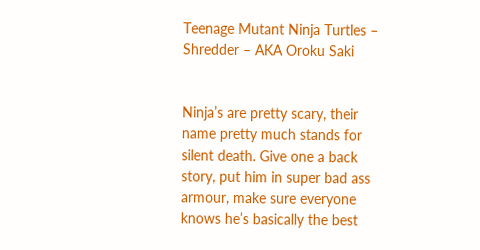Teenage Mutant Ninja Turtles – Shredder – AKA Oroku Saki


Ninja’s are pretty scary, their name pretty much stands for silent death. Give one a back story, put him in super bad ass armour, make sure everyone knows he’s basically the best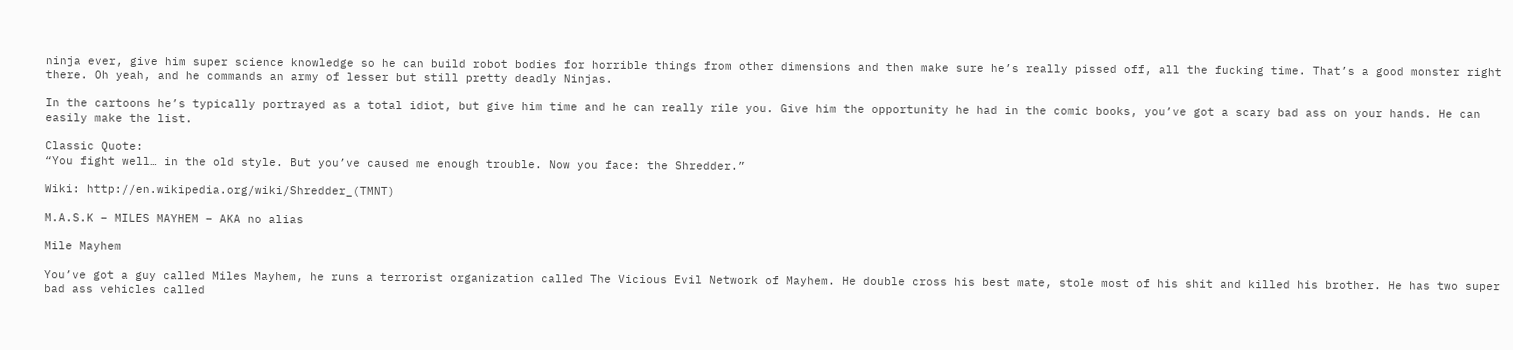ninja ever, give him super science knowledge so he can build robot bodies for horrible things from other dimensions and then make sure he’s really pissed off, all the fucking time. That’s a good monster right there. Oh yeah, and he commands an army of lesser but still pretty deadly Ninjas.

In the cartoons he’s typically portrayed as a total idiot, but give him time and he can really rile you. Give him the opportunity he had in the comic books, you’ve got a scary bad ass on your hands. He can easily make the list.

Classic Quote:
“You fight well… in the old style. But you’ve caused me enough trouble. Now you face: the Shredder.”

Wiki: http://en.wikipedia.org/wiki/Shredder_(TMNT)

M.A.S.K – MILES MAYHEM – AKA no alias

Mile Mayhem

You’ve got a guy called Miles Mayhem, he runs a terrorist organization called The Vicious Evil Network of Mayhem. He double cross his best mate, stole most of his shit and killed his brother. He has two super bad ass vehicles called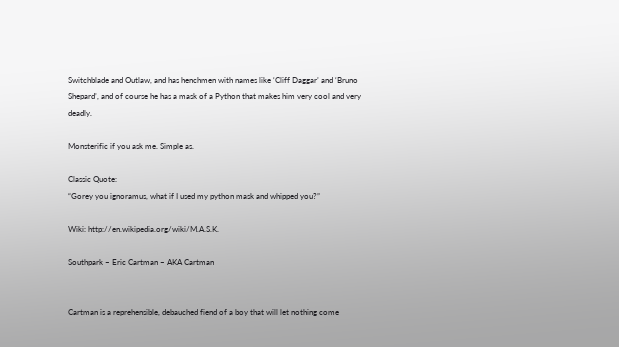Switchblade and Outlaw, and has henchmen with names like ‘Cliff Daggar’ and ‘Bruno Shepard’, and of course he has a mask of a Python that makes him very cool and very deadly.

Monsterific if you ask me. Simple as.

Classic Quote:
“Gorey you ignoramus, what if I used my python mask and whipped you?”

Wiki: http://en.wikipedia.org/wiki/M.A.S.K.

Southpark – Eric Cartman – AKA Cartman


Cartman is a reprehensible, debauched fiend of a boy that will let nothing come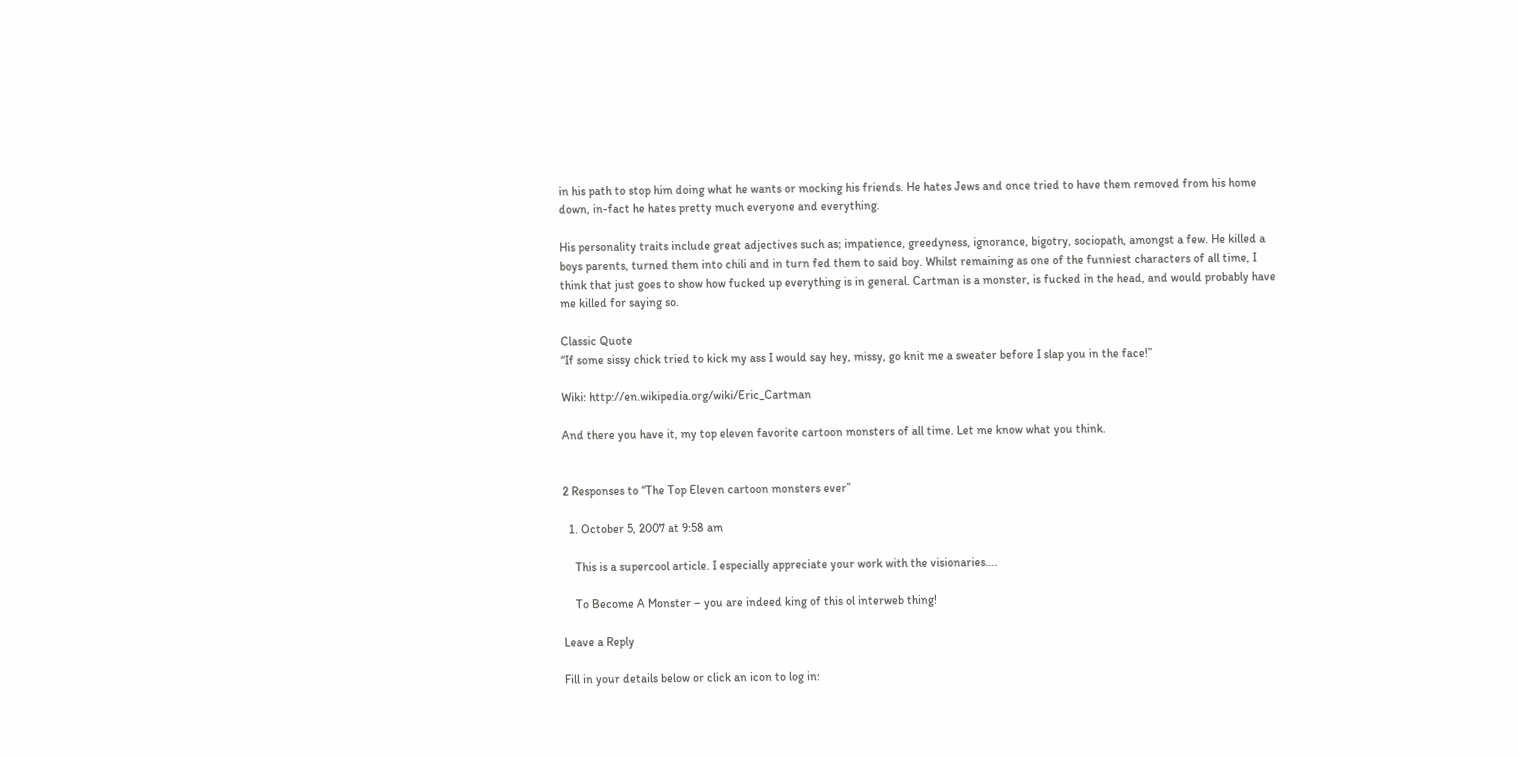in his path to stop him doing what he wants or mocking his friends. He hates Jews and once tried to have them removed from his home down, in-fact he hates pretty much everyone and everything.

His personality traits include great adjectives such as; impatience, greedyness, ignorance, bigotry, sociopath, amongst a few. He killed a boys parents, turned them into chili and in turn fed them to said boy. Whilst remaining as one of the funniest characters of all time, I think that just goes to show how fucked up everything is in general. Cartman is a monster, is fucked in the head, and would probably have me killed for saying so.

Classic Quote
“If some sissy chick tried to kick my ass I would say hey, missy, go knit me a sweater before I slap you in the face!”

Wiki: http://en.wikipedia.org/wiki/Eric_Cartman

And there you have it, my top eleven favorite cartoon monsters of all time. Let me know what you think.


2 Responses to “The Top Eleven cartoon monsters ever”

  1. October 5, 2007 at 9:58 am

    This is a supercool article. I especially appreciate your work with the visionaries….

    To Become A Monster – you are indeed king of this ol interweb thing!

Leave a Reply

Fill in your details below or click an icon to log in: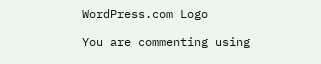WordPress.com Logo

You are commenting using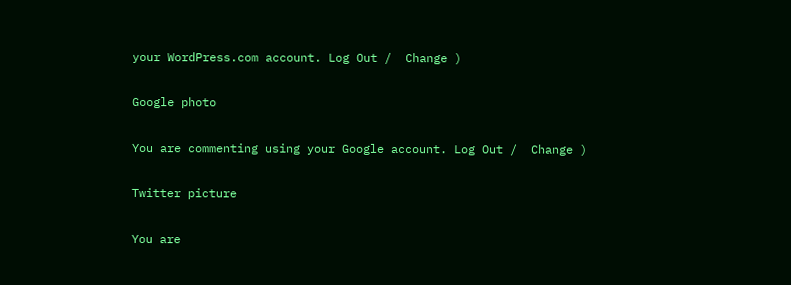your WordPress.com account. Log Out /  Change )

Google photo

You are commenting using your Google account. Log Out /  Change )

Twitter picture

You are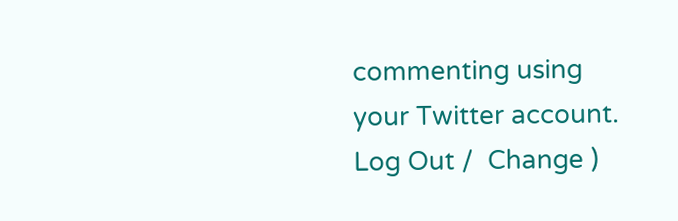commenting using your Twitter account. Log Out /  Change )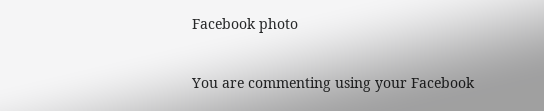Facebook photo

You are commenting using your Facebook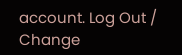account. Log Out /  Change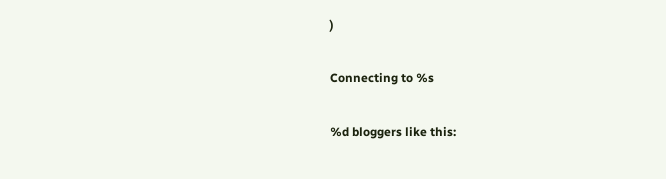)

Connecting to %s

%d bloggers like this: